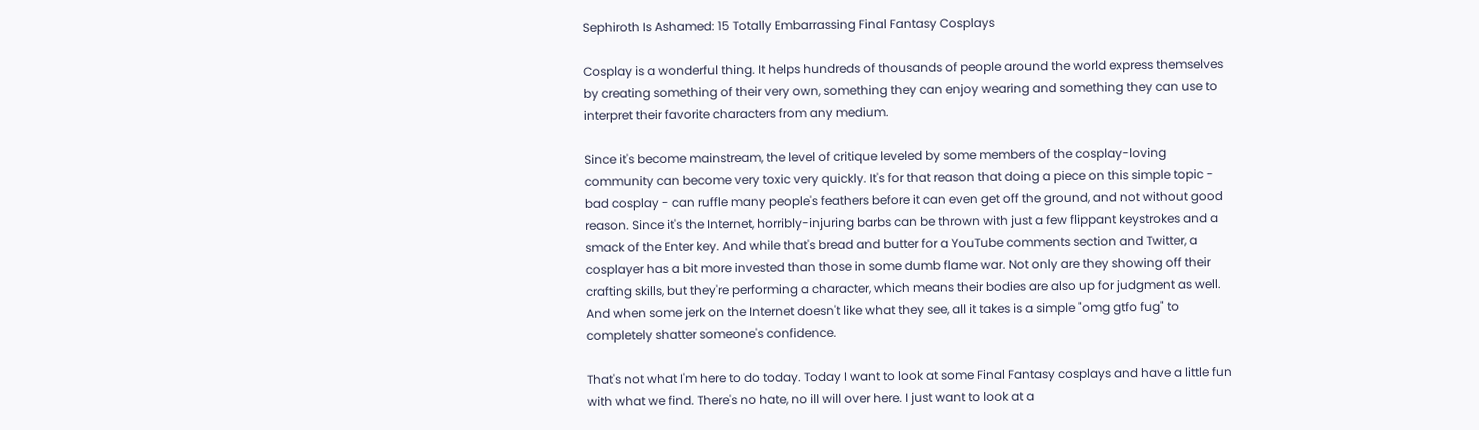Sephiroth Is Ashamed: 15 Totally Embarrassing Final Fantasy Cosplays

Cosplay is a wonderful thing. It helps hundreds of thousands of people around the world express themselves by creating something of their very own, something they can enjoy wearing and something they can use to interpret their favorite characters from any medium.

Since it's become mainstream, the level of critique leveled by some members of the cosplay-loving community can become very toxic very quickly. It's for that reason that doing a piece on this simple topic - bad cosplay - can ruffle many people's feathers before it can even get off the ground, and not without good reason. Since it's the Internet, horribly-injuring barbs can be thrown with just a few flippant keystrokes and a smack of the Enter key. And while that's bread and butter for a YouTube comments section and Twitter, a cosplayer has a bit more invested than those in some dumb flame war. Not only are they showing off their crafting skills, but they're performing a character, which means their bodies are also up for judgment as well. And when some jerk on the Internet doesn't like what they see, all it takes is a simple "omg gtfo fug" to completely shatter someone's confidence.

That's not what I'm here to do today. Today I want to look at some Final Fantasy cosplays and have a little fun with what we find. There's no hate, no ill will over here. I just want to look at a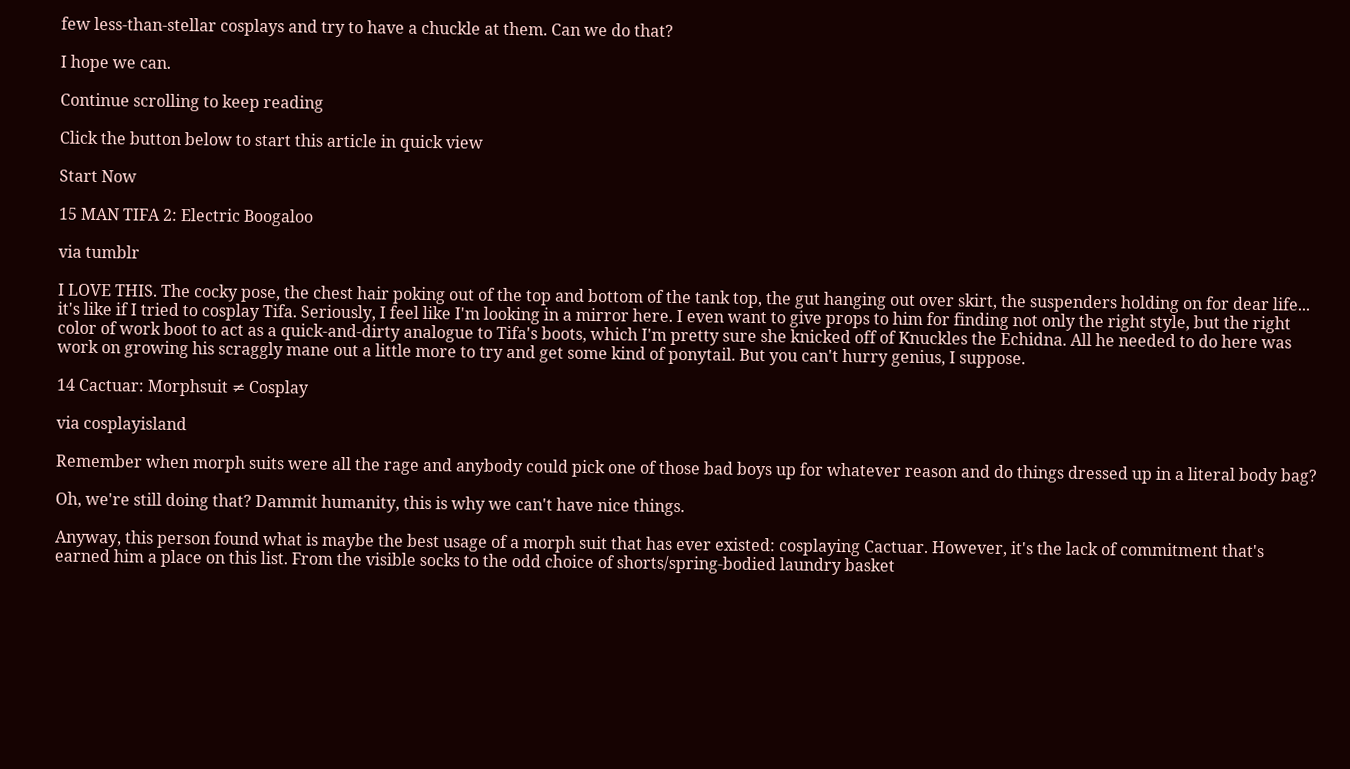few less-than-stellar cosplays and try to have a chuckle at them. Can we do that?

I hope we can.

Continue scrolling to keep reading

Click the button below to start this article in quick view

Start Now

15 MAN TIFA 2: Electric Boogaloo

via tumblr

I LOVE THIS. The cocky pose, the chest hair poking out of the top and bottom of the tank top, the gut hanging out over skirt, the suspenders holding on for dear life... it's like if I tried to cosplay Tifa. Seriously, I feel like I'm looking in a mirror here. I even want to give props to him for finding not only the right style, but the right color of work boot to act as a quick-and-dirty analogue to Tifa's boots, which I'm pretty sure she knicked off of Knuckles the Echidna. All he needed to do here was work on growing his scraggly mane out a little more to try and get some kind of ponytail. But you can't hurry genius, I suppose.

14 Cactuar: Morphsuit ≠ Cosplay

via cosplayisland

Remember when morph suits were all the rage and anybody could pick one of those bad boys up for whatever reason and do things dressed up in a literal body bag?

Oh, we're still doing that? Dammit humanity, this is why we can't have nice things.

Anyway, this person found what is maybe the best usage of a morph suit that has ever existed: cosplaying Cactuar. However, it's the lack of commitment that's earned him a place on this list. From the visible socks to the odd choice of shorts/spring-bodied laundry basket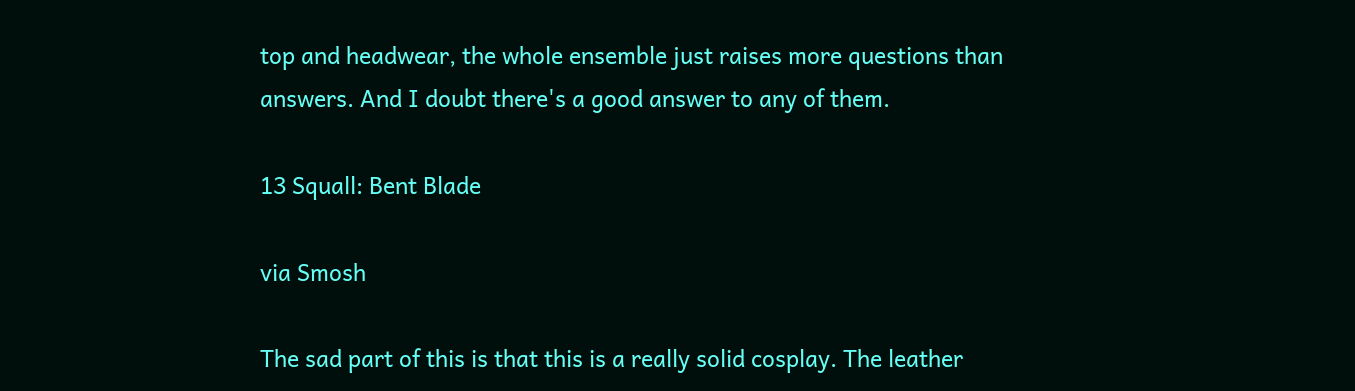top and headwear, the whole ensemble just raises more questions than answers. And I doubt there's a good answer to any of them.

13 Squall: Bent Blade

via Smosh

The sad part of this is that this is a really solid cosplay. The leather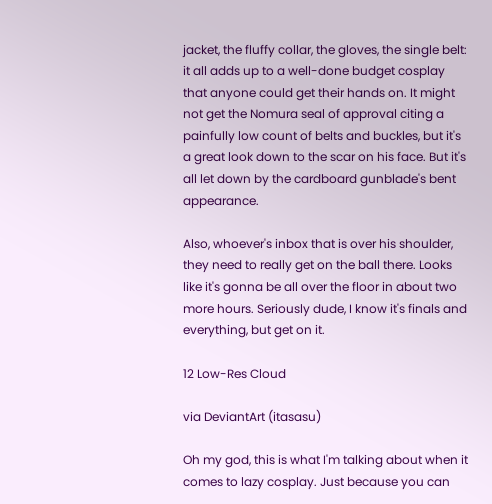jacket, the fluffy collar, the gloves, the single belt: it all adds up to a well-done budget cosplay that anyone could get their hands on. It might not get the Nomura seal of approval citing a painfully low count of belts and buckles, but it's a great look down to the scar on his face. But it's all let down by the cardboard gunblade's bent appearance.

Also, whoever's inbox that is over his shoulder, they need to really get on the ball there. Looks like it's gonna be all over the floor in about two more hours. Seriously dude, I know it's finals and everything, but get on it.

12 Low-Res Cloud

via DeviantArt (itasasu)

Oh my god, this is what I'm talking about when it comes to lazy cosplay. Just because you can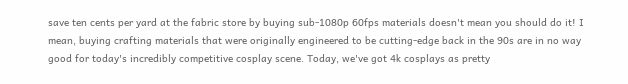save ten cents per yard at the fabric store by buying sub-1080p 60fps materials doesn't mean you should do it! I mean, buying crafting materials that were originally engineered to be cutting-edge back in the 90s are in no way good for today's incredibly competitive cosplay scene. Today, we've got 4k cosplays as pretty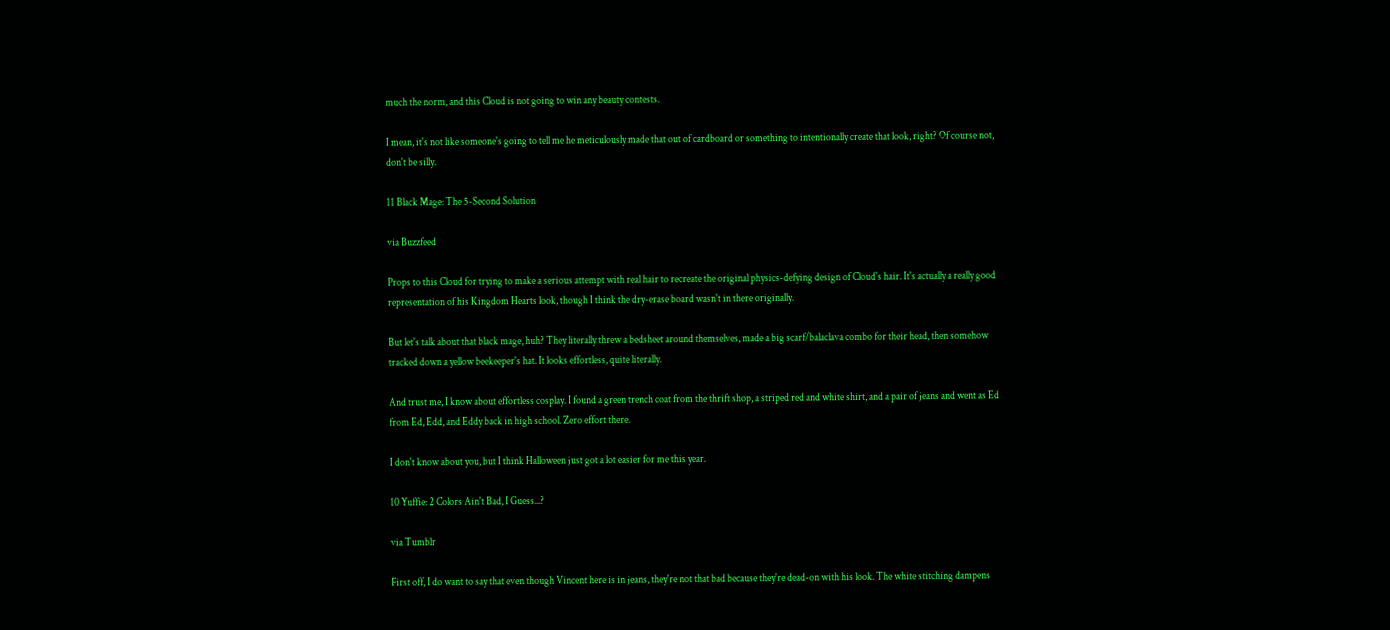much the norm, and this Cloud is not going to win any beauty contests.

I mean, it's not like someone's going to tell me he meticulously made that out of cardboard or something to intentionally create that look, right? Of course not, don't be silly.

11 Black Mage: The 5-Second Solution

via Buzzfeed

Props to this Cloud for trying to make a serious attempt with real hair to recreate the original physics-defying design of Cloud's hair. It's actually a really good representation of his Kingdom Hearts look, though I think the dry-erase board wasn't in there originally.

But let's talk about that black mage, huh? They literally threw a bedsheet around themselves, made a big scarf/balaclava combo for their head, then somehow tracked down a yellow beekeeper's hat. It looks effortless, quite literally.

And trust me, I know about effortless cosplay. I found a green trench coat from the thrift shop, a striped red and white shirt, and a pair of jeans and went as Ed from Ed, Edd, and Eddy back in high school. Zero effort there.

I don't know about you, but I think Halloween just got a lot easier for me this year.

10 Yuffie: 2 Colors Ain't Bad, I Guess...?

via Tumblr

First off, I do want to say that even though Vincent here is in jeans, they're not that bad because they're dead-on with his look. The white stitching dampens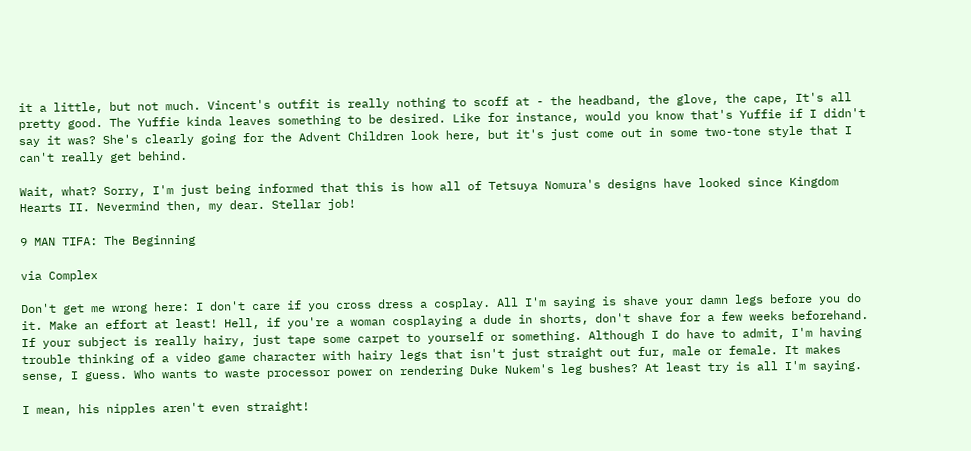it a little, but not much. Vincent's outfit is really nothing to scoff at - the headband, the glove, the cape, It's all pretty good. The Yuffie kinda leaves something to be desired. Like for instance, would you know that's Yuffie if I didn't say it was? She's clearly going for the Advent Children look here, but it's just come out in some two-tone style that I can't really get behind.

Wait, what? Sorry, I'm just being informed that this is how all of Tetsuya Nomura's designs have looked since Kingdom Hearts II. Nevermind then, my dear. Stellar job!

9 MAN TIFA: The Beginning

via Complex

Don't get me wrong here: I don't care if you cross dress a cosplay. All I'm saying is shave your damn legs before you do it. Make an effort at least! Hell, if you're a woman cosplaying a dude in shorts, don't shave for a few weeks beforehand. If your subject is really hairy, just tape some carpet to yourself or something. Although I do have to admit, I'm having trouble thinking of a video game character with hairy legs that isn't just straight out fur, male or female. It makes sense, I guess. Who wants to waste processor power on rendering Duke Nukem's leg bushes? At least try is all I'm saying.

I mean, his nipples aren't even straight!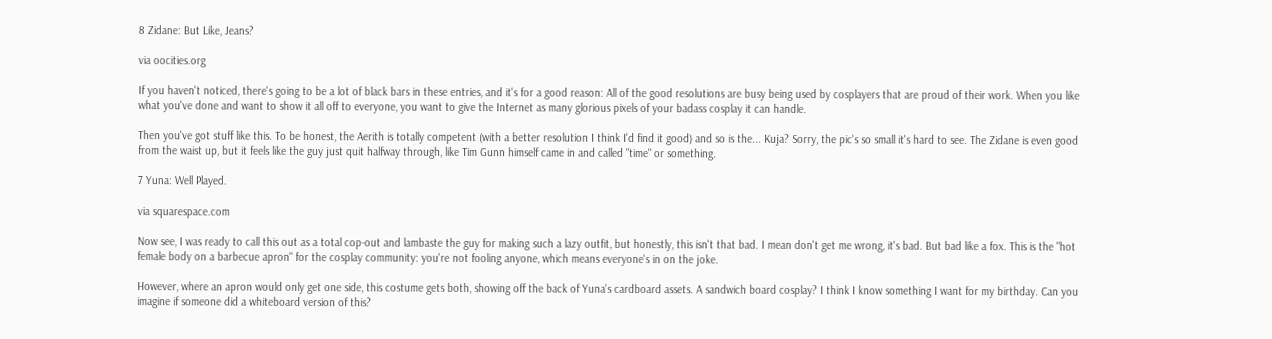8 Zidane: But Like, Jeans?

via oocities.org

If you haven't noticed, there's going to be a lot of black bars in these entries, and it's for a good reason: All of the good resolutions are busy being used by cosplayers that are proud of their work. When you like what you've done and want to show it all off to everyone, you want to give the Internet as many glorious pixels of your badass cosplay it can handle.

Then you've got stuff like this. To be honest, the Aerith is totally competent (with a better resolution I think I'd find it good) and so is the... Kuja? Sorry, the pic's so small it's hard to see. The Zidane is even good from the waist up, but it feels like the guy just quit halfway through, like Tim Gunn himself came in and called "time" or something.

7 Yuna: Well Played.

via squarespace.com

Now see, I was ready to call this out as a total cop-out and lambaste the guy for making such a lazy outfit, but honestly, this isn't that bad. I mean don't get me wrong, it's bad. But bad like a fox. This is the "hot female body on a barbecue apron" for the cosplay community: you're not fooling anyone, which means everyone's in on the joke.

However, where an apron would only get one side, this costume gets both, showing off the back of Yuna's cardboard assets. A sandwich board cosplay? I think I know something I want for my birthday. Can you imagine if someone did a whiteboard version of this?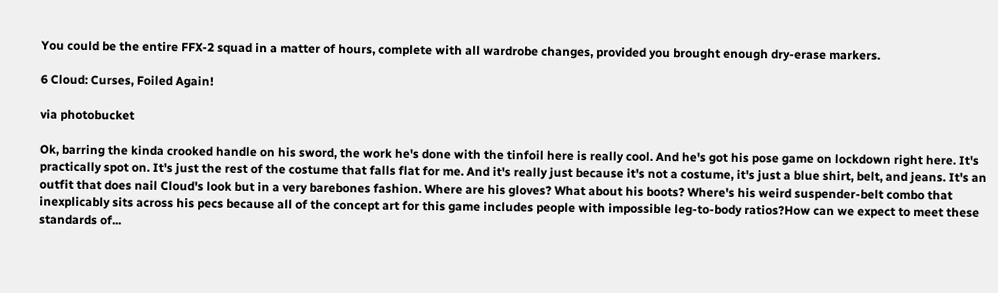You could be the entire FFX-2 squad in a matter of hours, complete with all wardrobe changes, provided you brought enough dry-erase markers.

6 Cloud: Curses, Foiled Again!

via photobucket

Ok, barring the kinda crooked handle on his sword, the work he's done with the tinfoil here is really cool. And he's got his pose game on lockdown right here. It's practically spot on. It's just the rest of the costume that falls flat for me. And it's really just because it's not a costume, it's just a blue shirt, belt, and jeans. It's an outfit that does nail Cloud's look but in a very barebones fashion. Where are his gloves? What about his boots? Where's his weird suspender-belt combo that inexplicably sits across his pecs because all of the concept art for this game includes people with impossible leg-to-body ratios?How can we expect to meet these standards of...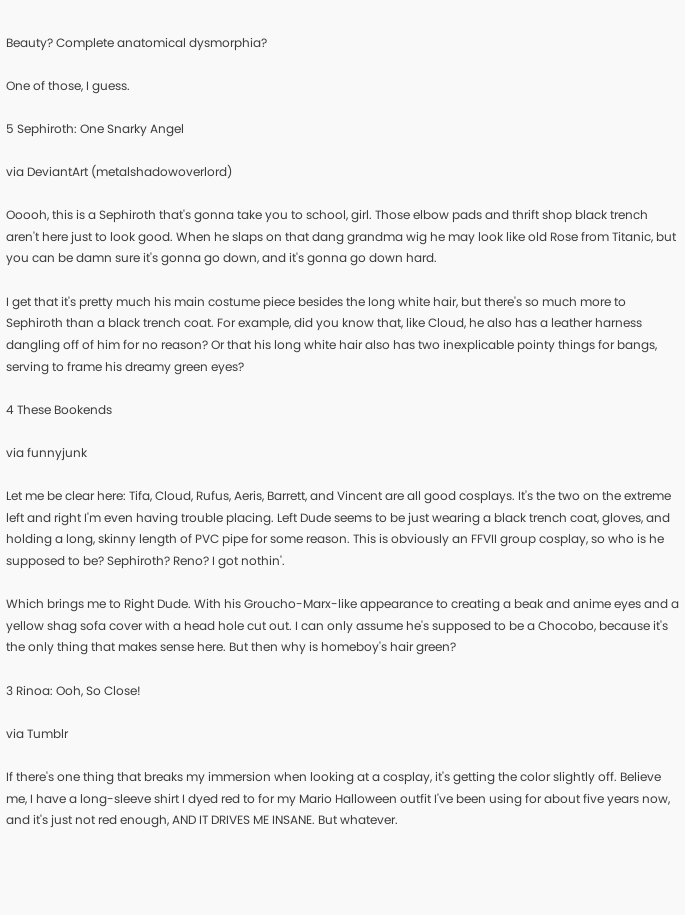Beauty? Complete anatomical dysmorphia?

One of those, I guess.

5 Sephiroth: One Snarky Angel

via DeviantArt (metalshadowoverlord)

Ooooh, this is a Sephiroth that's gonna take you to school, girl. Those elbow pads and thrift shop black trench aren't here just to look good. When he slaps on that dang grandma wig he may look like old Rose from Titanic, but you can be damn sure it's gonna go down, and it's gonna go down hard.

I get that it's pretty much his main costume piece besides the long white hair, but there's so much more to Sephiroth than a black trench coat. For example, did you know that, like Cloud, he also has a leather harness dangling off of him for no reason? Or that his long white hair also has two inexplicable pointy things for bangs, serving to frame his dreamy green eyes?

4 These Bookends

via funnyjunk

Let me be clear here: Tifa, Cloud, Rufus, Aeris, Barrett, and Vincent are all good cosplays. It's the two on the extreme left and right I'm even having trouble placing. Left Dude seems to be just wearing a black trench coat, gloves, and holding a long, skinny length of PVC pipe for some reason. This is obviously an FFVII group cosplay, so who is he supposed to be? Sephiroth? Reno? I got nothin'.

Which brings me to Right Dude. With his Groucho-Marx-like appearance to creating a beak and anime eyes and a yellow shag sofa cover with a head hole cut out. I can only assume he's supposed to be a Chocobo, because it's the only thing that makes sense here. But then why is homeboy's hair green?

3 Rinoa: Ooh, So Close!

via Tumblr

If there's one thing that breaks my immersion when looking at a cosplay, it's getting the color slightly off. Believe me, I have a long-sleeve shirt I dyed red to for my Mario Halloween outfit I've been using for about five years now, and it's just not red enough, AND IT DRIVES ME INSANE. But whatever.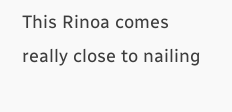This Rinoa comes really close to nailing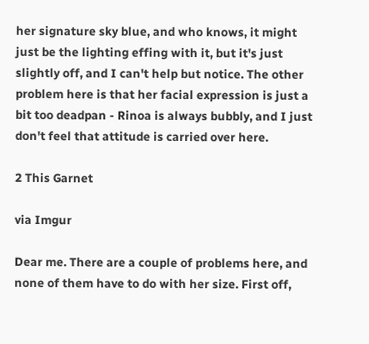her signature sky blue, and who knows, it might just be the lighting effing with it, but it's just slightly off, and I can't help but notice. The other problem here is that her facial expression is just a bit too deadpan - Rinoa is always bubbly, and I just don't feel that attitude is carried over here.

2 This Garnet

via Imgur

Dear me. There are a couple of problems here, and none of them have to do with her size. First off,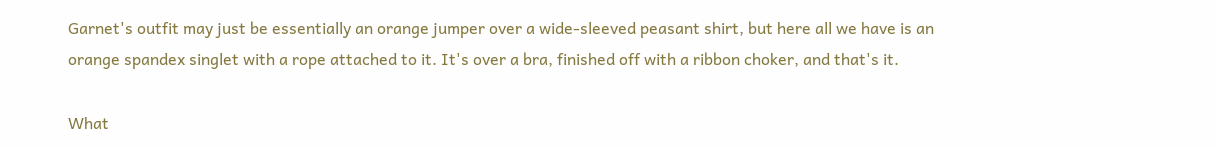Garnet's outfit may just be essentially an orange jumper over a wide-sleeved peasant shirt, but here all we have is an orange spandex singlet with a rope attached to it. It's over a bra, finished off with a ribbon choker, and that's it.

What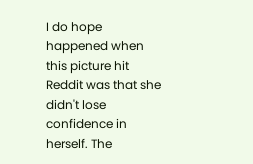I do hope happened when this picture hit Reddit was that she didn't lose confidence in herself. The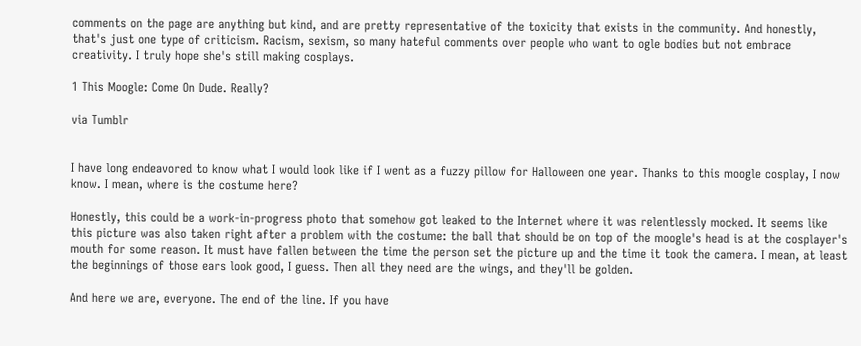comments on the page are anything but kind, and are pretty representative of the toxicity that exists in the community. And honestly, that's just one type of criticism. Racism, sexism, so many hateful comments over people who want to ogle bodies but not embrace creativity. I truly hope she's still making cosplays.

1 This Moogle: Come On Dude. Really?

via Tumblr


I have long endeavored to know what I would look like if I went as a fuzzy pillow for Halloween one year. Thanks to this moogle cosplay, I now know. I mean, where is the costume here?

Honestly, this could be a work-in-progress photo that somehow got leaked to the Internet where it was relentlessly mocked. It seems like this picture was also taken right after a problem with the costume: the ball that should be on top of the moogle's head is at the cosplayer's mouth for some reason. It must have fallen between the time the person set the picture up and the time it took the camera. I mean, at least the beginnings of those ears look good, I guess. Then all they need are the wings, and they'll be golden.

And here we are, everyone. The end of the line. If you have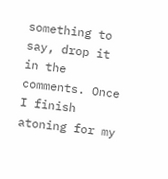something to say, drop it in the comments. Once I finish atoning for my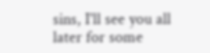sins, I'll see you all later for some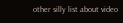other silly list about video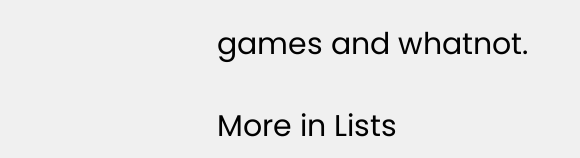games and whatnot.

More in Lists